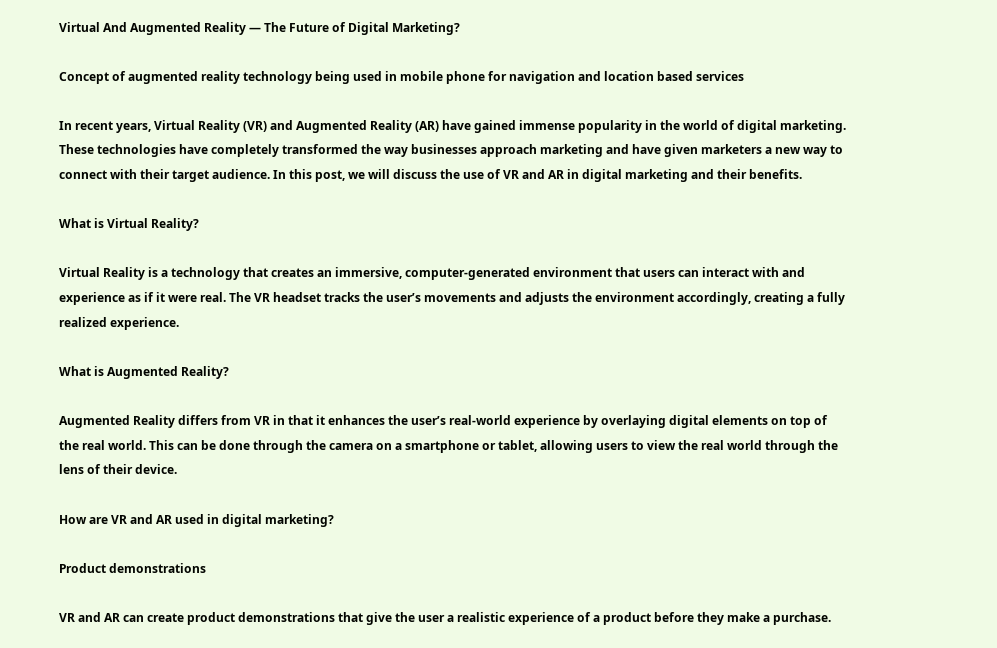Virtual And Augmented Reality — The Future of Digital Marketing?

Concept of augmented reality technology being used in mobile phone for navigation and location based services

In recent years, Virtual Reality (VR) and Augmented Reality (AR) have gained immense popularity in the world of digital marketing. These technologies have completely transformed the way businesses approach marketing and have given marketers a new way to connect with their target audience. In this post, we will discuss the use of VR and AR in digital marketing and their benefits.

What is Virtual Reality?

Virtual Reality is a technology that creates an immersive, computer-generated environment that users can interact with and experience as if it were real. The VR headset tracks the user’s movements and adjusts the environment accordingly, creating a fully realized experience.

What is Augmented Reality?

Augmented Reality differs from VR in that it enhances the user’s real-world experience by overlaying digital elements on top of the real world. This can be done through the camera on a smartphone or tablet, allowing users to view the real world through the lens of their device.

How are VR and AR used in digital marketing?

Product demonstrations

VR and AR can create product demonstrations that give the user a realistic experience of a product before they make a purchase.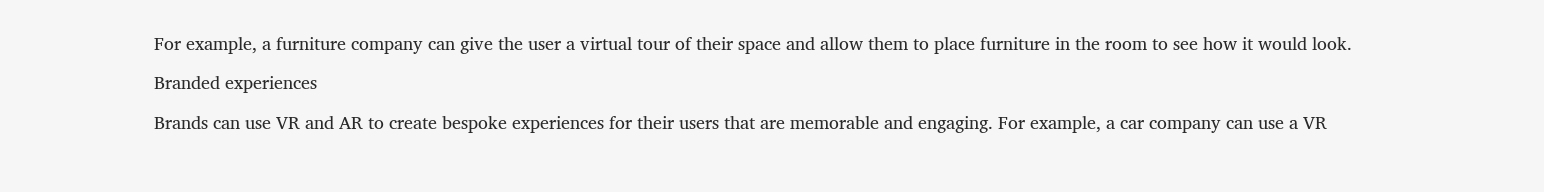For example, a furniture company can give the user a virtual tour of their space and allow them to place furniture in the room to see how it would look.

Branded experiences

Brands can use VR and AR to create bespoke experiences for their users that are memorable and engaging. For example, a car company can use a VR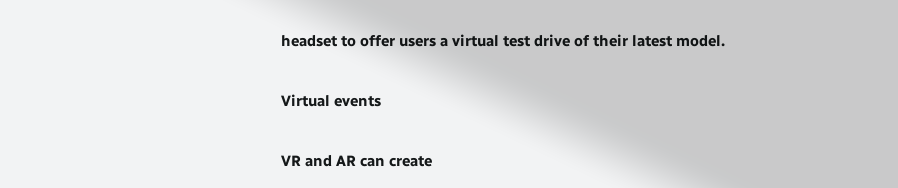headset to offer users a virtual test drive of their latest model.

Virtual events

VR and AR can create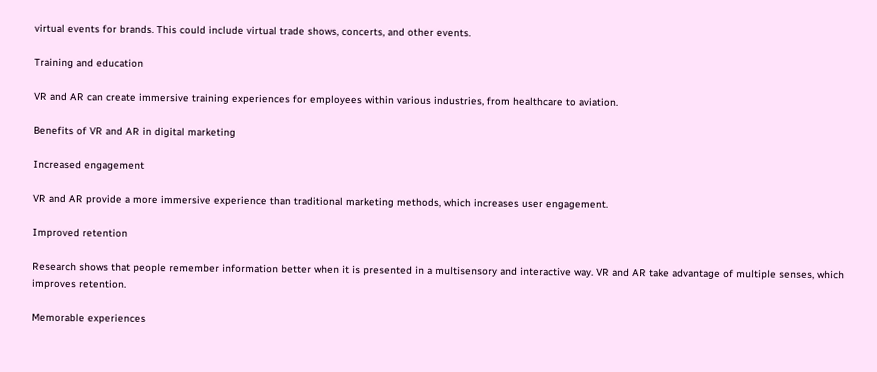virtual events for brands. This could include virtual trade shows, concerts, and other events.

Training and education

VR and AR can create immersive training experiences for employees within various industries, from healthcare to aviation.

Benefits of VR and AR in digital marketing

Increased engagement

VR and AR provide a more immersive experience than traditional marketing methods, which increases user engagement.

Improved retention

Research shows that people remember information better when it is presented in a multisensory and interactive way. VR and AR take advantage of multiple senses, which improves retention.

Memorable experiences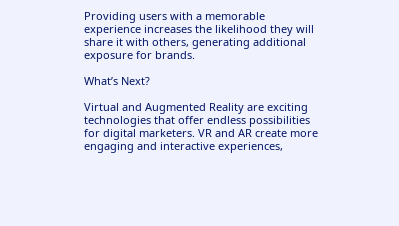Providing users with a memorable experience increases the likelihood they will share it with others, generating additional exposure for brands.

What’s Next?

Virtual and Augmented Reality are exciting technologies that offer endless possibilities for digital marketers. VR and AR create more engaging and interactive experiences,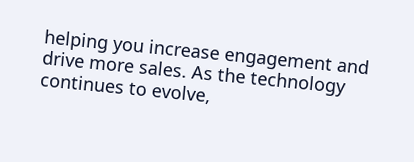helping you increase engagement and drive more sales. As the technology continues to evolve,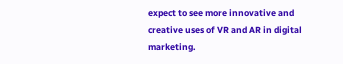expect to see more innovative and creative uses of VR and AR in digital marketing.